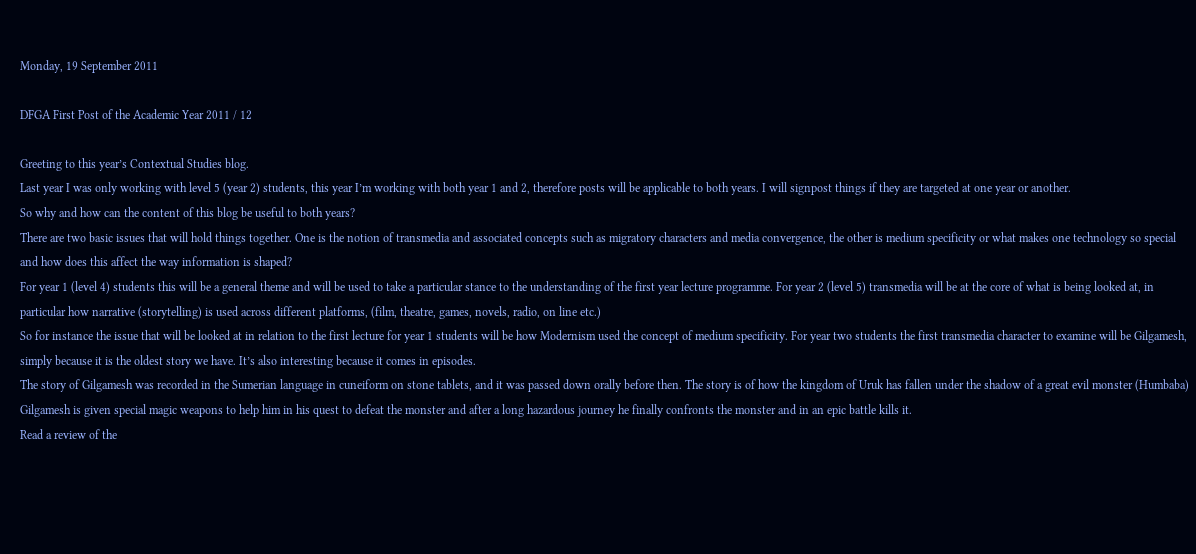Monday, 19 September 2011

DFGA First Post of the Academic Year 2011 / 12

Greeting to this year’s Contextual Studies blog.
Last year I was only working with level 5 (year 2) students, this year I’m working with both year 1 and 2, therefore posts will be applicable to both years. I will signpost things if they are targeted at one year or another.
So why and how can the content of this blog be useful to both years?
There are two basic issues that will hold things together. One is the notion of transmedia and associated concepts such as migratory characters and media convergence, the other is medium specificity or what makes one technology so special and how does this affect the way information is shaped?
For year 1 (level 4) students this will be a general theme and will be used to take a particular stance to the understanding of the first year lecture programme. For year 2 (level 5) transmedia will be at the core of what is being looked at, in particular how narrative (storytelling) is used across different platforms, (film, theatre, games, novels, radio, on line etc.)
So for instance the issue that will be looked at in relation to the first lecture for year 1 students will be how Modernism used the concept of medium specificity. For year two students the first transmedia character to examine will be Gilgamesh, simply because it is the oldest story we have. It’s also interesting because it comes in episodes.
The story of Gilgamesh was recorded in the Sumerian language in cuneiform on stone tablets, and it was passed down orally before then. The story is of how the kingdom of Uruk has fallen under the shadow of a great evil monster (Humbaba) Gilgamesh is given special magic weapons to help him in his quest to defeat the monster and after a long hazardous journey he finally confronts the monster and in an epic battle kills it.
Read a review of the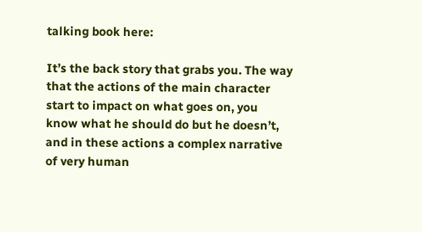talking book here:

It’s the back story that grabs you. The way that the actions of the main character start to impact on what goes on, you know what he should do but he doesn’t, and in these actions a complex narrative of very human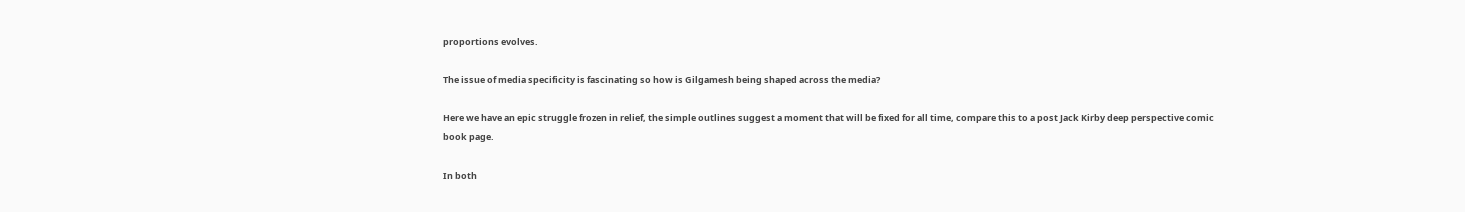proportions evolves.

The issue of media specificity is fascinating so how is Gilgamesh being shaped across the media?

Here we have an epic struggle frozen in relief, the simple outlines suggest a moment that will be fixed for all time, compare this to a post Jack Kirby deep perspective comic book page.

In both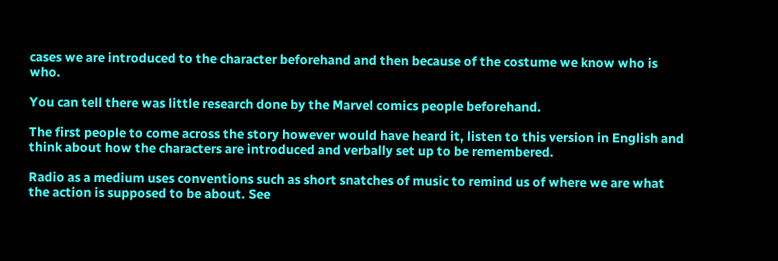cases we are introduced to the character beforehand and then because of the costume we know who is who.

You can tell there was little research done by the Marvel comics people beforehand.

The first people to come across the story however would have heard it, listen to this version in English and think about how the characters are introduced and verbally set up to be remembered.

Radio as a medium uses conventions such as short snatches of music to remind us of where we are what the action is supposed to be about. See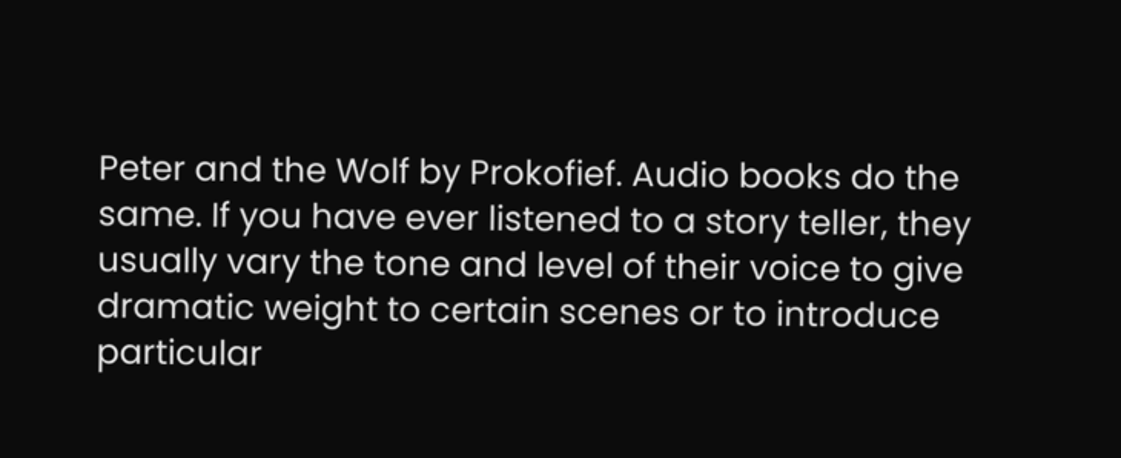Peter and the Wolf by Prokofief. Audio books do the same. If you have ever listened to a story teller, they usually vary the tone and level of their voice to give dramatic weight to certain scenes or to introduce particular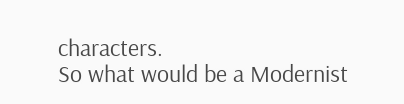characters.
So what would be a Modernist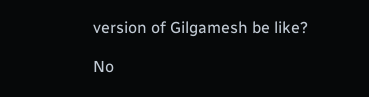version of Gilgamesh be like?

No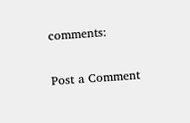comments:

Post a Comment